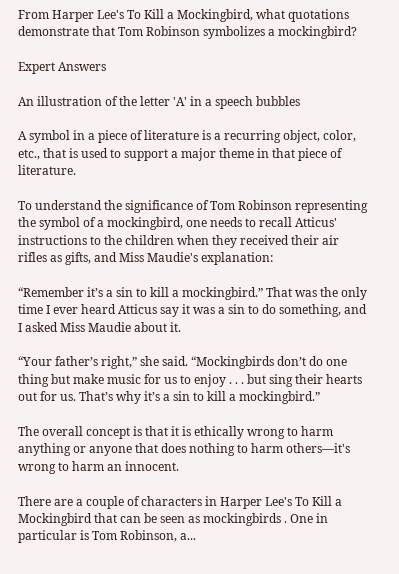From Harper Lee's To Kill a Mockingbird, what quotations demonstrate that Tom Robinson symbolizes a mockingbird?

Expert Answers

An illustration of the letter 'A' in a speech bubbles

A symbol in a piece of literature is a recurring object, color, etc., that is used to support a major theme in that piece of literature.

To understand the significance of Tom Robinson representing the symbol of a mockingbird, one needs to recall Atticus' instructions to the children when they received their air rifles as gifts, and Miss Maudie's explanation:

“Remember it’s a sin to kill a mockingbird.” That was the only time I ever heard Atticus say it was a sin to do something, and I asked Miss Maudie about it.

“Your father’s right,” she said. “Mockingbirds don’t do one thing but make music for us to enjoy . . . but sing their hearts out for us. That’s why it’s a sin to kill a mockingbird.”

The overall concept is that it is ethically wrong to harm anything or anyone that does nothing to harm others—it's wrong to harm an innocent.

There are a couple of characters in Harper Lee's To Kill a Mockingbird that can be seen as mockingbirds . One in particular is Tom Robinson, a...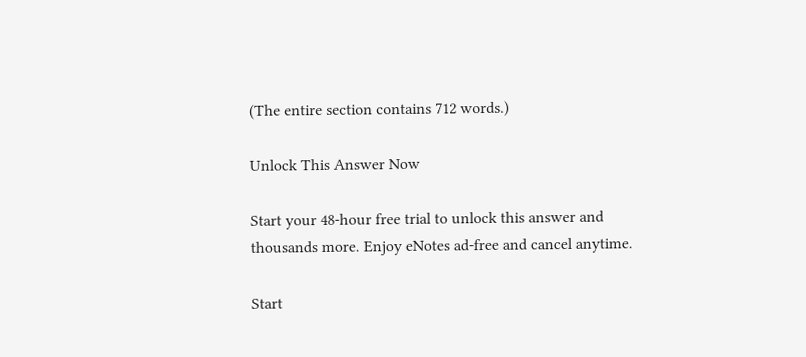(The entire section contains 712 words.)

Unlock This Answer Now

Start your 48-hour free trial to unlock this answer and thousands more. Enjoy eNotes ad-free and cancel anytime.

Start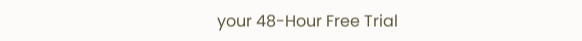your 48-Hour Free Trial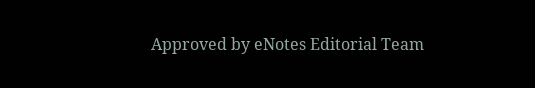Approved by eNotes Editorial Team